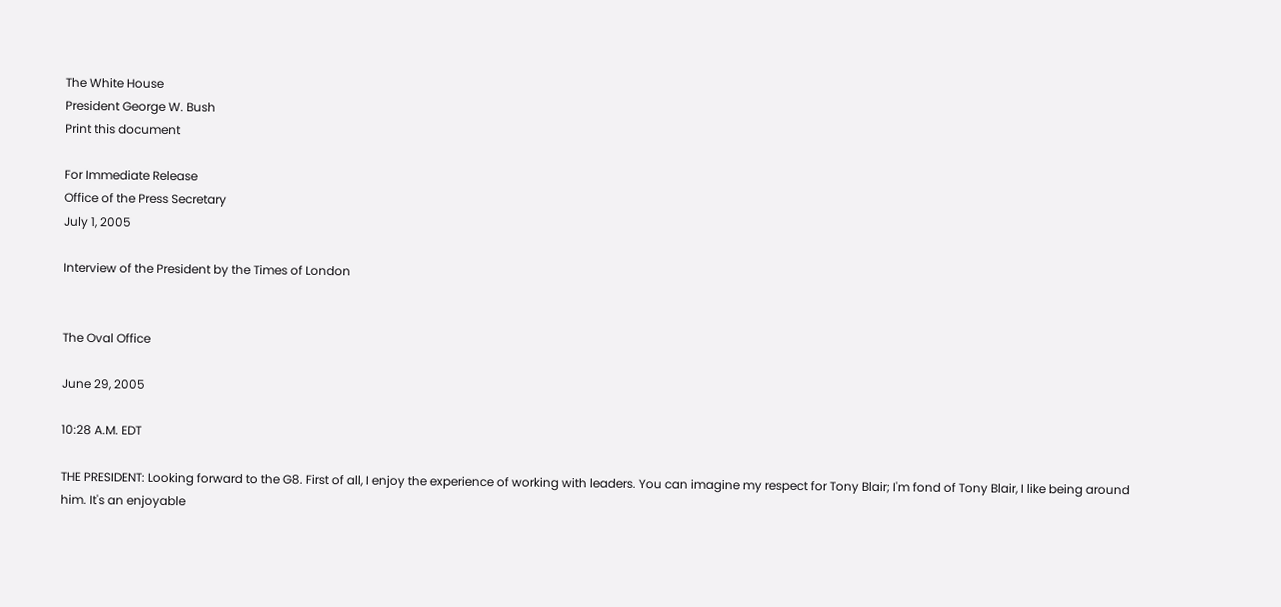The White House
President George W. Bush
Print this document

For Immediate Release
Office of the Press Secretary
July 1, 2005

Interview of the President by the Times of London


The Oval Office

June 29, 2005

10:28 A.M. EDT

THE PRESIDENT: Looking forward to the G8. First of all, I enjoy the experience of working with leaders. You can imagine my respect for Tony Blair; I'm fond of Tony Blair, I like being around him. It's an enjoyable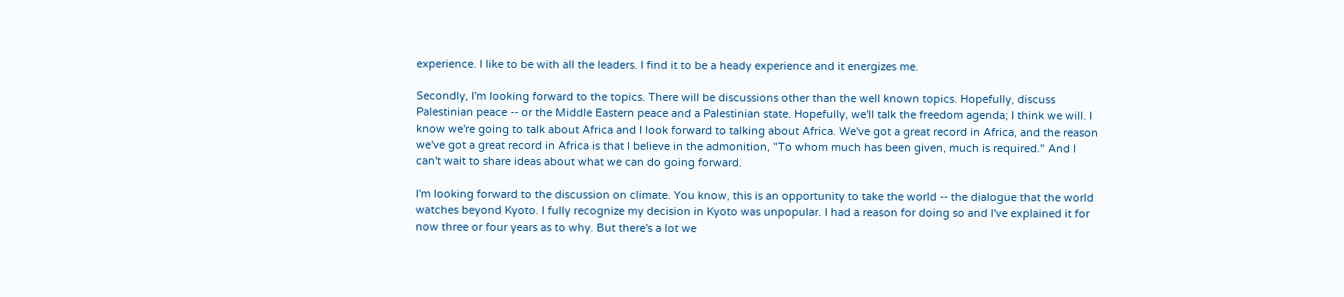experience. I like to be with all the leaders. I find it to be a heady experience and it energizes me.

Secondly, I'm looking forward to the topics. There will be discussions other than the well known topics. Hopefully, discuss Palestinian peace -- or the Middle Eastern peace and a Palestinian state. Hopefully, we'll talk the freedom agenda; I think we will. I know we're going to talk about Africa and I look forward to talking about Africa. We've got a great record in Africa, and the reason we've got a great record in Africa is that I believe in the admonition, "To whom much has been given, much is required." And I can't wait to share ideas about what we can do going forward.

I'm looking forward to the discussion on climate. You know, this is an opportunity to take the world -- the dialogue that the world watches beyond Kyoto. I fully recognize my decision in Kyoto was unpopular. I had a reason for doing so and I've explained it for now three or four years as to why. But there's a lot we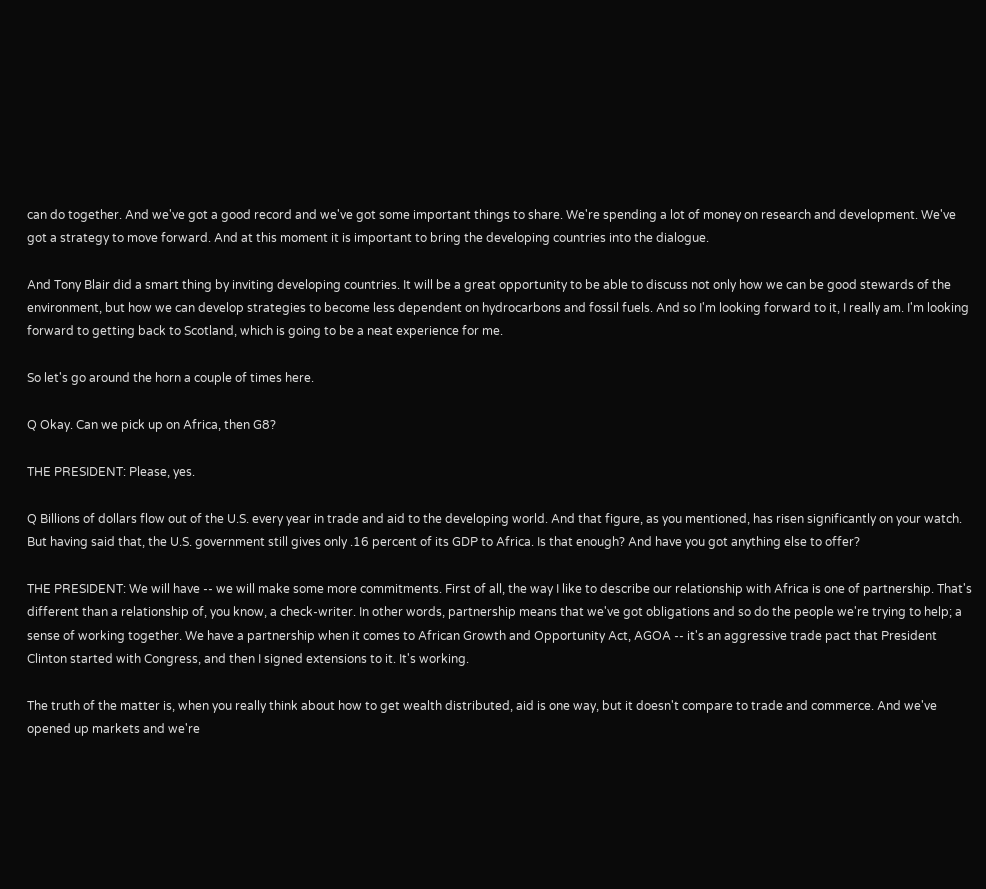can do together. And we've got a good record and we've got some important things to share. We're spending a lot of money on research and development. We've got a strategy to move forward. And at this moment it is important to bring the developing countries into the dialogue.

And Tony Blair did a smart thing by inviting developing countries. It will be a great opportunity to be able to discuss not only how we can be good stewards of the environment, but how we can develop strategies to become less dependent on hydrocarbons and fossil fuels. And so I'm looking forward to it, I really am. I'm looking forward to getting back to Scotland, which is going to be a neat experience for me.

So let's go around the horn a couple of times here.

Q Okay. Can we pick up on Africa, then G8?

THE PRESIDENT: Please, yes.

Q Billions of dollars flow out of the U.S. every year in trade and aid to the developing world. And that figure, as you mentioned, has risen significantly on your watch. But having said that, the U.S. government still gives only .16 percent of its GDP to Africa. Is that enough? And have you got anything else to offer?

THE PRESIDENT: We will have -- we will make some more commitments. First of all, the way I like to describe our relationship with Africa is one of partnership. That's different than a relationship of, you know, a check-writer. In other words, partnership means that we've got obligations and so do the people we're trying to help; a sense of working together. We have a partnership when it comes to African Growth and Opportunity Act, AGOA -- it's an aggressive trade pact that President Clinton started with Congress, and then I signed extensions to it. It's working.

The truth of the matter is, when you really think about how to get wealth distributed, aid is one way, but it doesn't compare to trade and commerce. And we've opened up markets and we're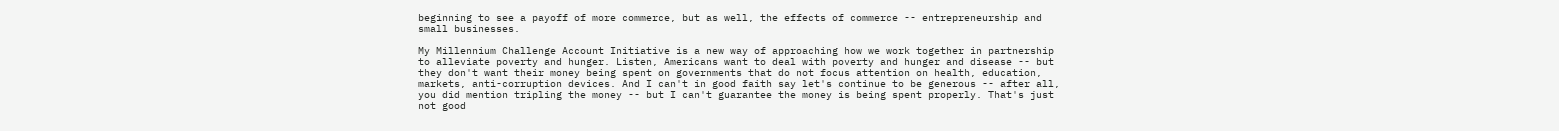beginning to see a payoff of more commerce, but as well, the effects of commerce -- entrepreneurship and small businesses.

My Millennium Challenge Account Initiative is a new way of approaching how we work together in partnership to alleviate poverty and hunger. Listen, Americans want to deal with poverty and hunger and disease -- but they don't want their money being spent on governments that do not focus attention on health, education, markets, anti-corruption devices. And I can't in good faith say let's continue to be generous -- after all, you did mention tripling the money -- but I can't guarantee the money is being spent properly. That's just not good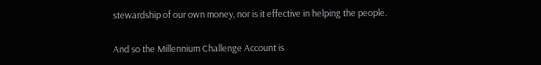stewardship of our own money, nor is it effective in helping the people.

And so the Millennium Challenge Account is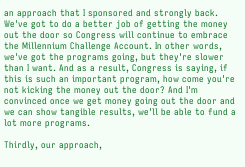an approach that I sponsored and strongly back. We've got to do a better job of getting the money out the door so Congress will continue to embrace the Millennium Challenge Account. In other words, we've got the programs going, but they're slower than I want. And as a result, Congress is saying, if this is such an important program, how come you're not kicking the money out the door? And I'm convinced once we get money going out the door and we can show tangible results, we'll be able to fund a lot more programs.

Thirdly, our approach,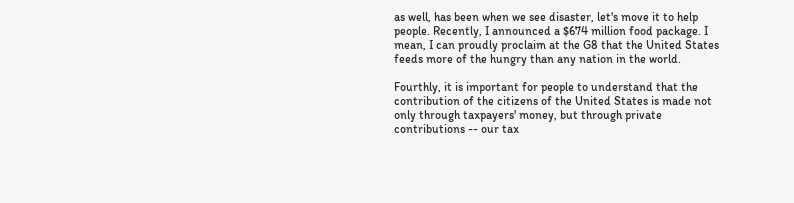as well, has been when we see disaster, let's move it to help people. Recently, I announced a $674 million food package. I mean, I can proudly proclaim at the G8 that the United States feeds more of the hungry than any nation in the world.

Fourthly, it is important for people to understand that the contribution of the citizens of the United States is made not only through taxpayers' money, but through private contributions -- our tax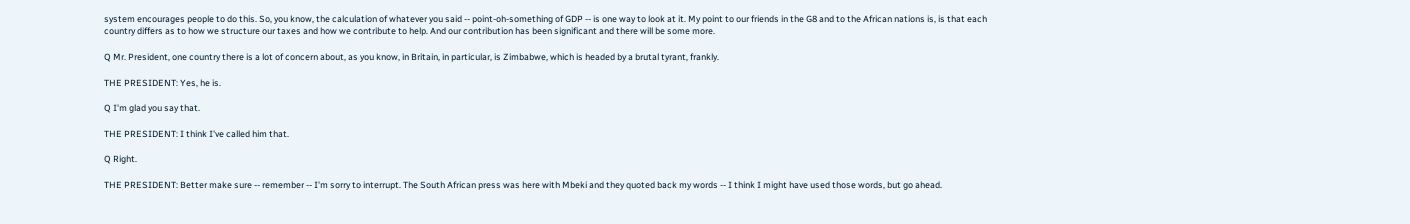system encourages people to do this. So, you know, the calculation of whatever you said -- point-oh-something of GDP -- is one way to look at it. My point to our friends in the G8 and to the African nations is, is that each country differs as to how we structure our taxes and how we contribute to help. And our contribution has been significant and there will be some more.

Q Mr. President, one country there is a lot of concern about, as you know, in Britain, in particular, is Zimbabwe, which is headed by a brutal tyrant, frankly.

THE PRESIDENT: Yes, he is.

Q I'm glad you say that.

THE PRESIDENT: I think I've called him that.

Q Right.

THE PRESIDENT: Better make sure -- remember -- I'm sorry to interrupt. The South African press was here with Mbeki and they quoted back my words -- I think I might have used those words, but go ahead.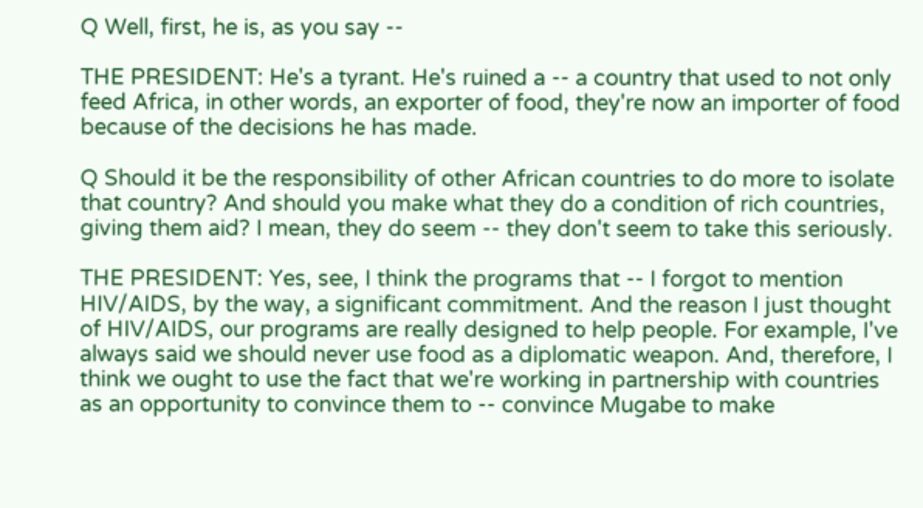Q Well, first, he is, as you say --

THE PRESIDENT: He's a tyrant. He's ruined a -- a country that used to not only feed Africa, in other words, an exporter of food, they're now an importer of food because of the decisions he has made.

Q Should it be the responsibility of other African countries to do more to isolate that country? And should you make what they do a condition of rich countries, giving them aid? I mean, they do seem -- they don't seem to take this seriously.

THE PRESIDENT: Yes, see, I think the programs that -- I forgot to mention HIV/AIDS, by the way, a significant commitment. And the reason I just thought of HIV/AIDS, our programs are really designed to help people. For example, I've always said we should never use food as a diplomatic weapon. And, therefore, I think we ought to use the fact that we're working in partnership with countries as an opportunity to convince them to -- convince Mugabe to make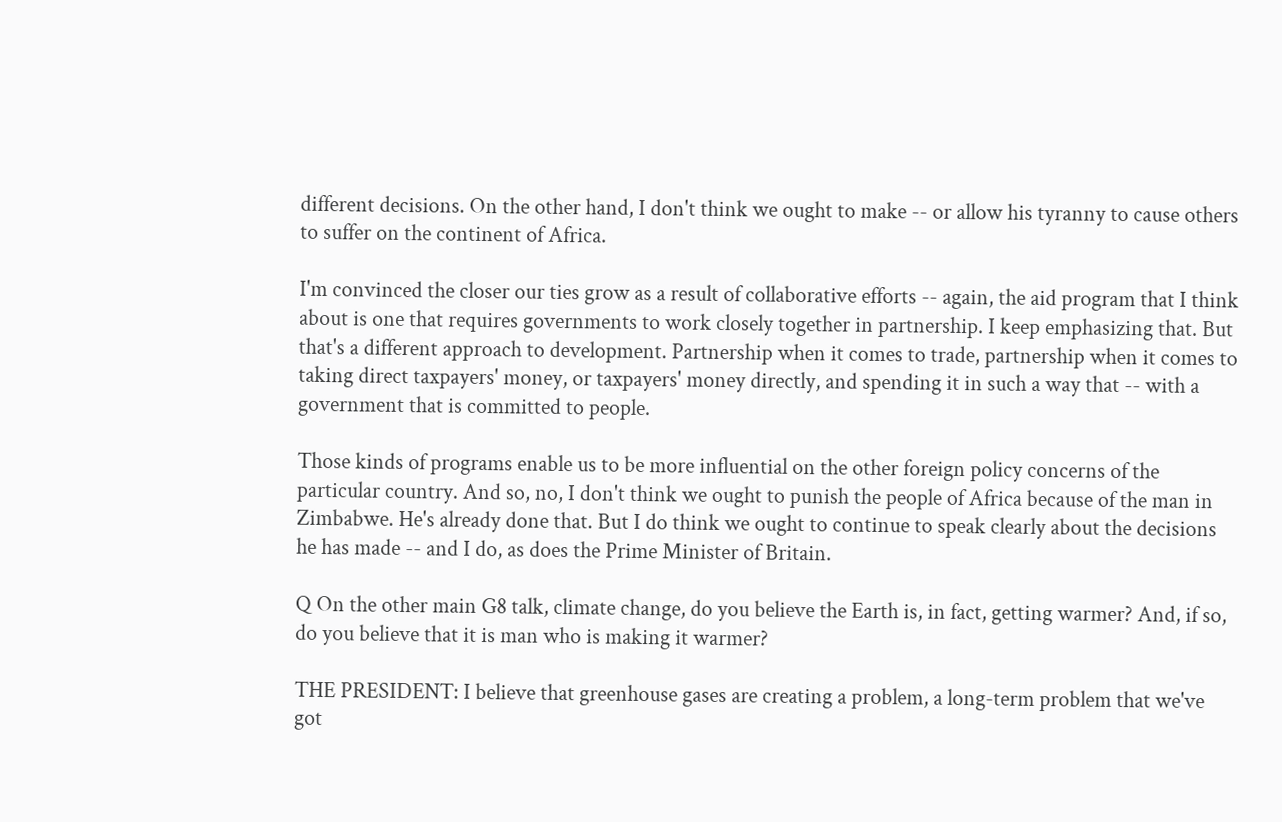different decisions. On the other hand, I don't think we ought to make -- or allow his tyranny to cause others to suffer on the continent of Africa.

I'm convinced the closer our ties grow as a result of collaborative efforts -- again, the aid program that I think about is one that requires governments to work closely together in partnership. I keep emphasizing that. But that's a different approach to development. Partnership when it comes to trade, partnership when it comes to taking direct taxpayers' money, or taxpayers' money directly, and spending it in such a way that -- with a government that is committed to people.

Those kinds of programs enable us to be more influential on the other foreign policy concerns of the particular country. And so, no, I don't think we ought to punish the people of Africa because of the man in Zimbabwe. He's already done that. But I do think we ought to continue to speak clearly about the decisions he has made -- and I do, as does the Prime Minister of Britain.

Q On the other main G8 talk, climate change, do you believe the Earth is, in fact, getting warmer? And, if so, do you believe that it is man who is making it warmer?

THE PRESIDENT: I believe that greenhouse gases are creating a problem, a long-term problem that we've got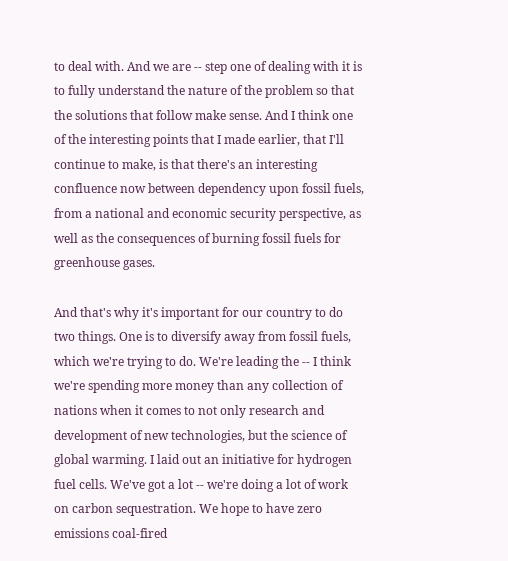to deal with. And we are -- step one of dealing with it is to fully understand the nature of the problem so that the solutions that follow make sense. And I think one of the interesting points that I made earlier, that I'll continue to make, is that there's an interesting confluence now between dependency upon fossil fuels, from a national and economic security perspective, as well as the consequences of burning fossil fuels for greenhouse gases.

And that's why it's important for our country to do two things. One is to diversify away from fossil fuels, which we're trying to do. We're leading the -- I think we're spending more money than any collection of nations when it comes to not only research and development of new technologies, but the science of global warming. I laid out an initiative for hydrogen fuel cells. We've got a lot -- we're doing a lot of work on carbon sequestration. We hope to have zero emissions coal-fired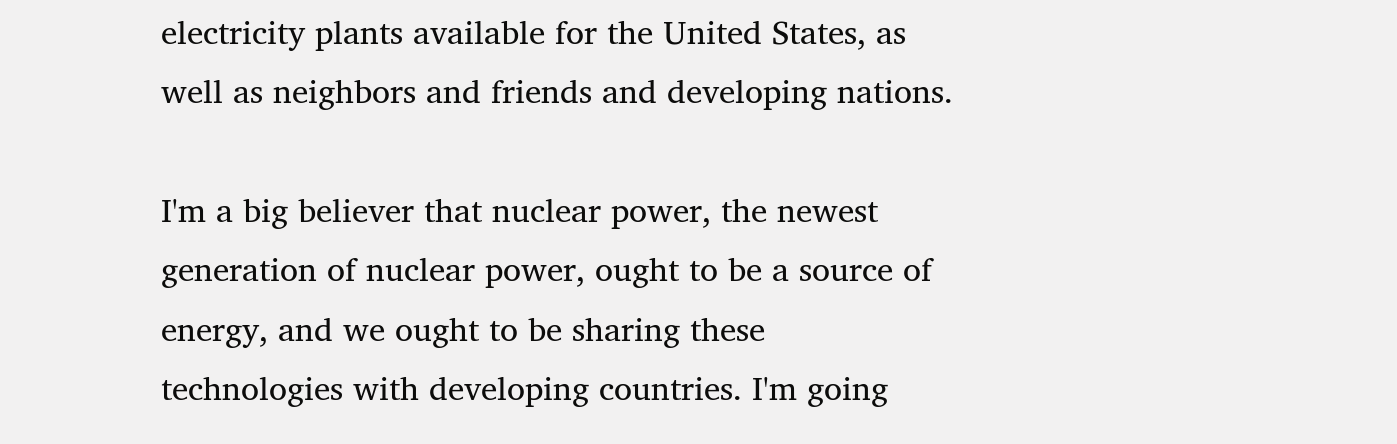electricity plants available for the United States, as well as neighbors and friends and developing nations.

I'm a big believer that nuclear power, the newest generation of nuclear power, ought to be a source of energy, and we ought to be sharing these technologies with developing countries. I'm going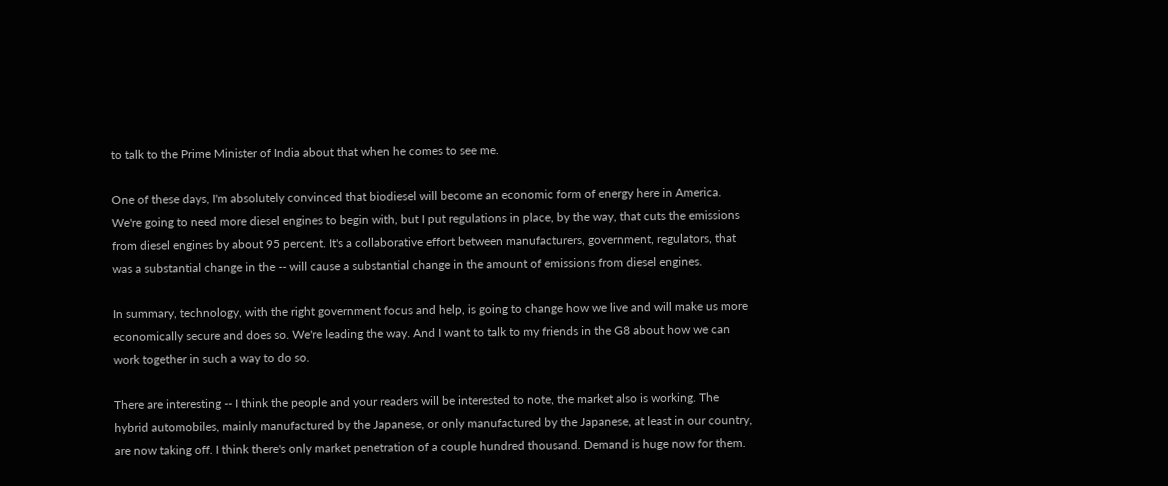to talk to the Prime Minister of India about that when he comes to see me.

One of these days, I'm absolutely convinced that biodiesel will become an economic form of energy here in America. We're going to need more diesel engines to begin with, but I put regulations in place, by the way, that cuts the emissions from diesel engines by about 95 percent. It's a collaborative effort between manufacturers, government, regulators, that was a substantial change in the -- will cause a substantial change in the amount of emissions from diesel engines.

In summary, technology, with the right government focus and help, is going to change how we live and will make us more economically secure and does so. We're leading the way. And I want to talk to my friends in the G8 about how we can work together in such a way to do so.

There are interesting -- I think the people and your readers will be interested to note, the market also is working. The hybrid automobiles, mainly manufactured by the Japanese, or only manufactured by the Japanese, at least in our country, are now taking off. I think there's only market penetration of a couple hundred thousand. Demand is huge now for them.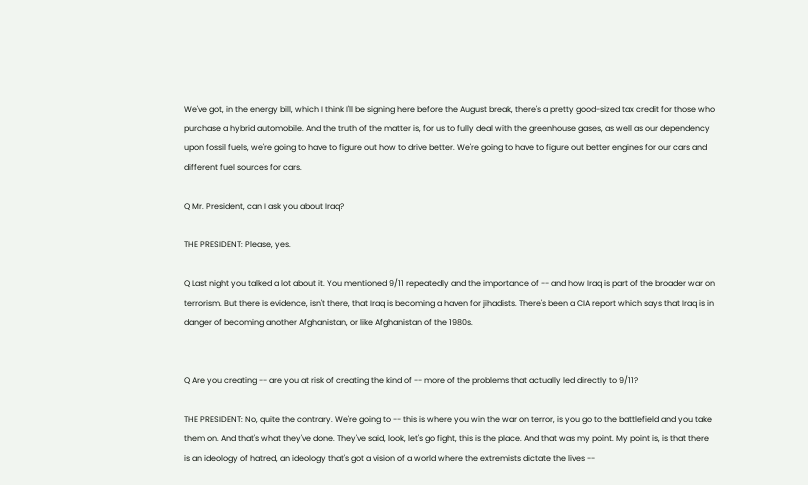We've got, in the energy bill, which I think I'll be signing here before the August break, there's a pretty good-sized tax credit for those who purchase a hybrid automobile. And the truth of the matter is, for us to fully deal with the greenhouse gases, as well as our dependency upon fossil fuels, we're going to have to figure out how to drive better. We're going to have to figure out better engines for our cars and different fuel sources for cars.

Q Mr. President, can I ask you about Iraq?

THE PRESIDENT: Please, yes.

Q Last night you talked a lot about it. You mentioned 9/11 repeatedly and the importance of -- and how Iraq is part of the broader war on terrorism. But there is evidence, isn't there, that Iraq is becoming a haven for jihadists. There's been a CIA report which says that Iraq is in danger of becoming another Afghanistan, or like Afghanistan of the 1980s.


Q Are you creating -- are you at risk of creating the kind of -- more of the problems that actually led directly to 9/11?

THE PRESIDENT: No, quite the contrary. We're going to -- this is where you win the war on terror, is you go to the battlefield and you take them on. And that's what they've done. They've said, look, let's go fight, this is the place. And that was my point. My point is, is that there is an ideology of hatred, an ideology that's got a vision of a world where the extremists dictate the lives --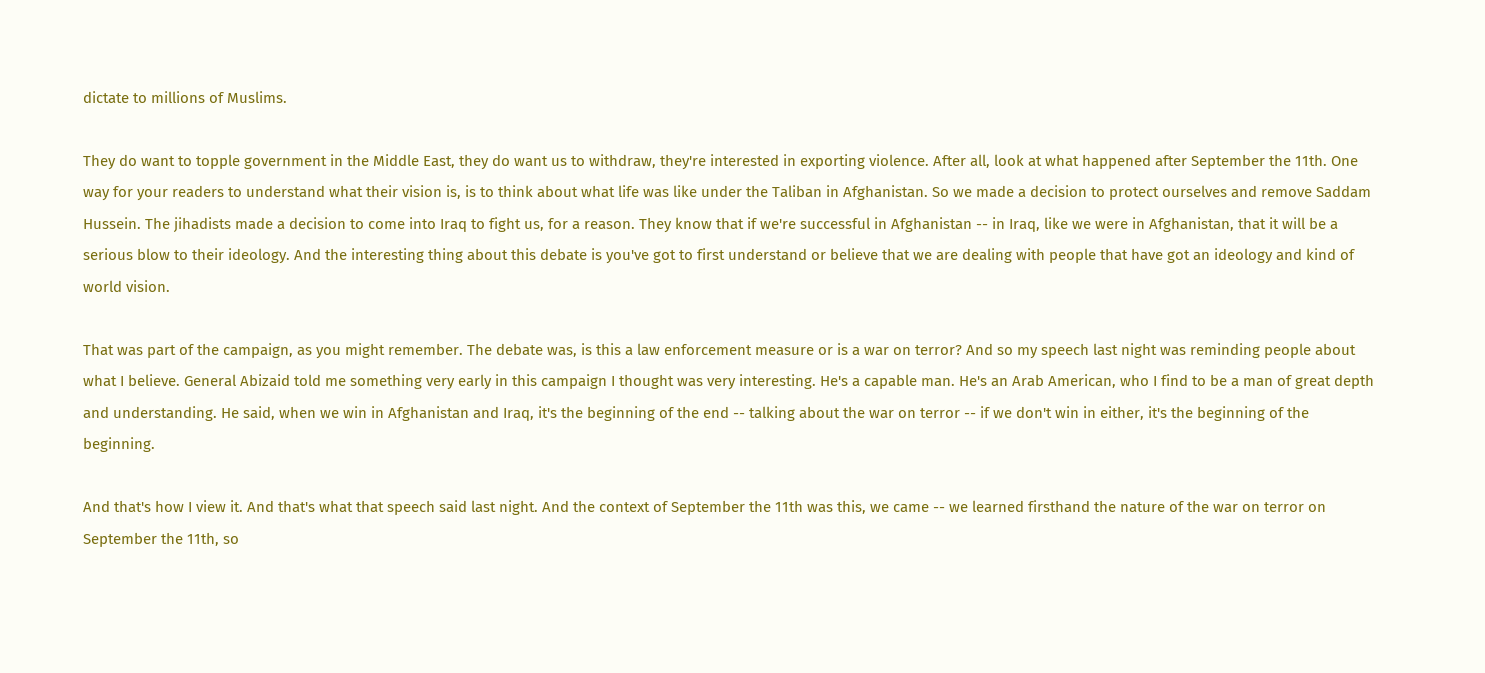dictate to millions of Muslims.

They do want to topple government in the Middle East, they do want us to withdraw, they're interested in exporting violence. After all, look at what happened after September the 11th. One way for your readers to understand what their vision is, is to think about what life was like under the Taliban in Afghanistan. So we made a decision to protect ourselves and remove Saddam Hussein. The jihadists made a decision to come into Iraq to fight us, for a reason. They know that if we're successful in Afghanistan -- in Iraq, like we were in Afghanistan, that it will be a serious blow to their ideology. And the interesting thing about this debate is you've got to first understand or believe that we are dealing with people that have got an ideology and kind of world vision.

That was part of the campaign, as you might remember. The debate was, is this a law enforcement measure or is a war on terror? And so my speech last night was reminding people about what I believe. General Abizaid told me something very early in this campaign I thought was very interesting. He's a capable man. He's an Arab American, who I find to be a man of great depth and understanding. He said, when we win in Afghanistan and Iraq, it's the beginning of the end -- talking about the war on terror -- if we don't win in either, it's the beginning of the beginning.

And that's how I view it. And that's what that speech said last night. And the context of September the 11th was this, we came -- we learned firsthand the nature of the war on terror on September the 11th, so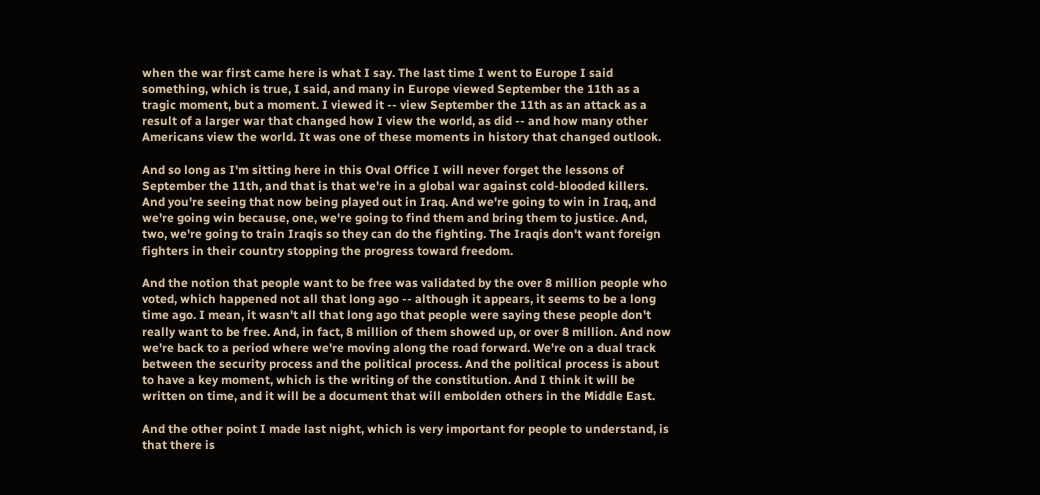when the war first came here is what I say. The last time I went to Europe I said something, which is true, I said, and many in Europe viewed September the 11th as a tragic moment, but a moment. I viewed it -- view September the 11th as an attack as a result of a larger war that changed how I view the world, as did -- and how many other Americans view the world. It was one of these moments in history that changed outlook.

And so long as I'm sitting here in this Oval Office I will never forget the lessons of September the 11th, and that is that we're in a global war against cold-blooded killers. And you're seeing that now being played out in Iraq. And we're going to win in Iraq, and we're going win because, one, we're going to find them and bring them to justice. And, two, we're going to train Iraqis so they can do the fighting. The Iraqis don't want foreign fighters in their country stopping the progress toward freedom.

And the notion that people want to be free was validated by the over 8 million people who voted, which happened not all that long ago -- although it appears, it seems to be a long time ago. I mean, it wasn't all that long ago that people were saying these people don't really want to be free. And, in fact, 8 million of them showed up, or over 8 million. And now we're back to a period where we're moving along the road forward. We're on a dual track between the security process and the political process. And the political process is about to have a key moment, which is the writing of the constitution. And I think it will be written on time, and it will be a document that will embolden others in the Middle East.

And the other point I made last night, which is very important for people to understand, is that there is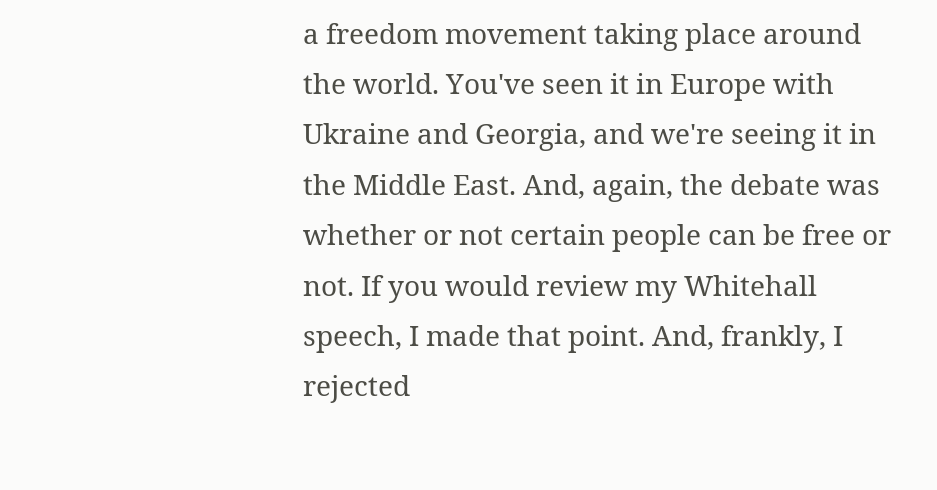a freedom movement taking place around the world. You've seen it in Europe with Ukraine and Georgia, and we're seeing it in the Middle East. And, again, the debate was whether or not certain people can be free or not. If you would review my Whitehall speech, I made that point. And, frankly, I rejected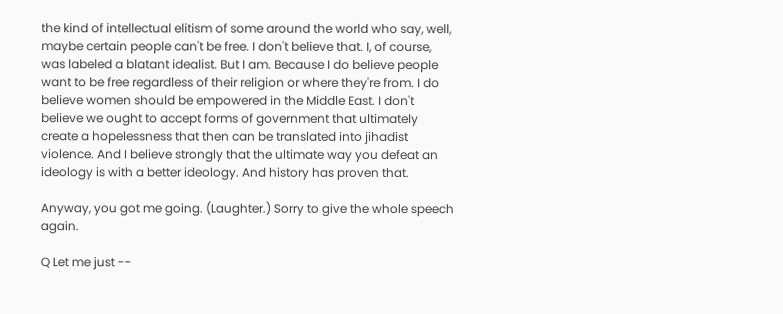the kind of intellectual elitism of some around the world who say, well, maybe certain people can't be free. I don't believe that. I, of course, was labeled a blatant idealist. But I am. Because I do believe people want to be free regardless of their religion or where they're from. I do believe women should be empowered in the Middle East. I don't believe we ought to accept forms of government that ultimately create a hopelessness that then can be translated into jihadist violence. And I believe strongly that the ultimate way you defeat an ideology is with a better ideology. And history has proven that.

Anyway, you got me going. (Laughter.) Sorry to give the whole speech again.

Q Let me just --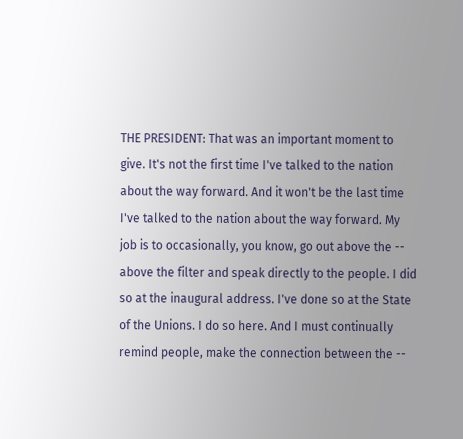THE PRESIDENT: That was an important moment to give. It's not the first time I've talked to the nation about the way forward. And it won't be the last time I've talked to the nation about the way forward. My job is to occasionally, you know, go out above the -- above the filter and speak directly to the people. I did so at the inaugural address. I've done so at the State of the Unions. I do so here. And I must continually remind people, make the connection between the --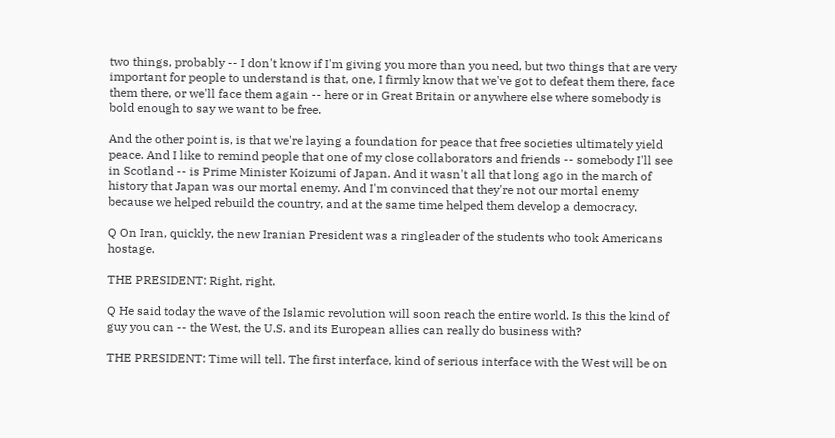two things, probably -- I don't know if I'm giving you more than you need, but two things that are very important for people to understand is that, one, I firmly know that we've got to defeat them there, face them there, or we'll face them again -- here or in Great Britain or anywhere else where somebody is bold enough to say we want to be free.

And the other point is, is that we're laying a foundation for peace that free societies ultimately yield peace. And I like to remind people that one of my close collaborators and friends -- somebody I'll see in Scotland -- is Prime Minister Koizumi of Japan. And it wasn't all that long ago in the march of history that Japan was our mortal enemy. And I'm convinced that they're not our mortal enemy because we helped rebuild the country, and at the same time helped them develop a democracy.

Q On Iran, quickly, the new Iranian President was a ringleader of the students who took Americans hostage.

THE PRESIDENT: Right, right.

Q He said today the wave of the Islamic revolution will soon reach the entire world. Is this the kind of guy you can -- the West, the U.S. and its European allies can really do business with?

THE PRESIDENT: Time will tell. The first interface, kind of serious interface with the West will be on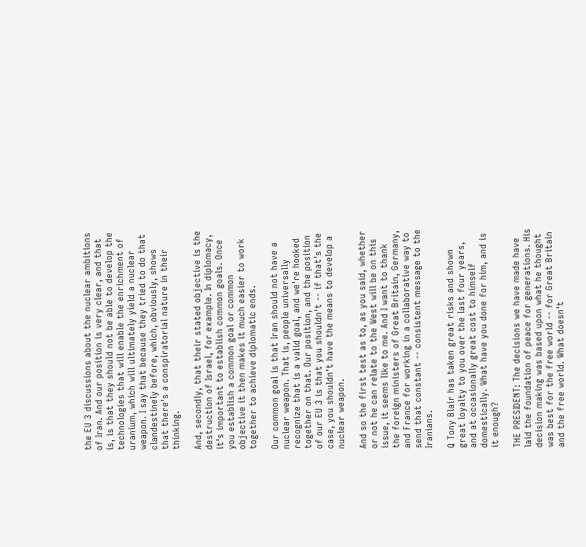the EU 3 discussions about the nuclear ambitions of Iran. And our position is very clear, and that is, is that they should not be able to develop the technologies that will enable the enrichment of uranium, which will ultimately yield a nuclear weapon. I say that because they tried to do that clandestinely before, which, obviously, shows that there's a conspiratorial nature in their thinking.

And, secondly, that their stated objective is the destruction of Israel, for example. In diplomacy, it's important to establish common goals. Once you establish a common goal or common objective it then makes it much easier to work together to achieve diplomatic ends.

Our common goal is that Iran should not have a nuclear weapon. That is, people universally recognize that is a valid goal, and we're hooked together on that. Our position, and the position of our EU 3 is that you shouldn't -- if that's the case, you shouldn't have the means to develop a nuclear weapon.

And so the first test as to, as you said, whether or not he can relate to the West will be on this issue, it seems like to me. And I want to thank the foreign ministers of Great Britain, Germany, and France for working in a collaborative way to send that constant -- consistent message to the Iranians.

Q Tony Blair has taken great risks and shown great loyalty to you over the last four years, and at occasionally great cost to himself domestically. What have you done for him, and is it enough?

THE PRESIDENT: The decisions we have made have laid the foundation of peace for generations. His decision making was based upon what he thought was best for the free world -- for Great Britain and the free world. What doesn't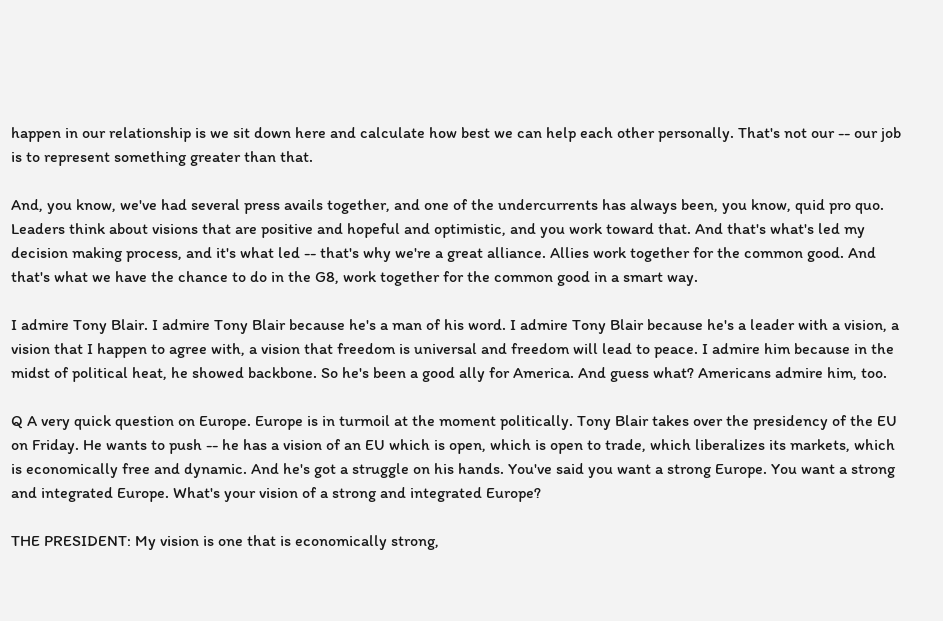happen in our relationship is we sit down here and calculate how best we can help each other personally. That's not our -- our job is to represent something greater than that.

And, you know, we've had several press avails together, and one of the undercurrents has always been, you know, quid pro quo. Leaders think about visions that are positive and hopeful and optimistic, and you work toward that. And that's what's led my decision making process, and it's what led -- that's why we're a great alliance. Allies work together for the common good. And that's what we have the chance to do in the G8, work together for the common good in a smart way.

I admire Tony Blair. I admire Tony Blair because he's a man of his word. I admire Tony Blair because he's a leader with a vision, a vision that I happen to agree with, a vision that freedom is universal and freedom will lead to peace. I admire him because in the midst of political heat, he showed backbone. So he's been a good ally for America. And guess what? Americans admire him, too.

Q A very quick question on Europe. Europe is in turmoil at the moment politically. Tony Blair takes over the presidency of the EU on Friday. He wants to push -- he has a vision of an EU which is open, which is open to trade, which liberalizes its markets, which is economically free and dynamic. And he's got a struggle on his hands. You've said you want a strong Europe. You want a strong and integrated Europe. What's your vision of a strong and integrated Europe?

THE PRESIDENT: My vision is one that is economically strong,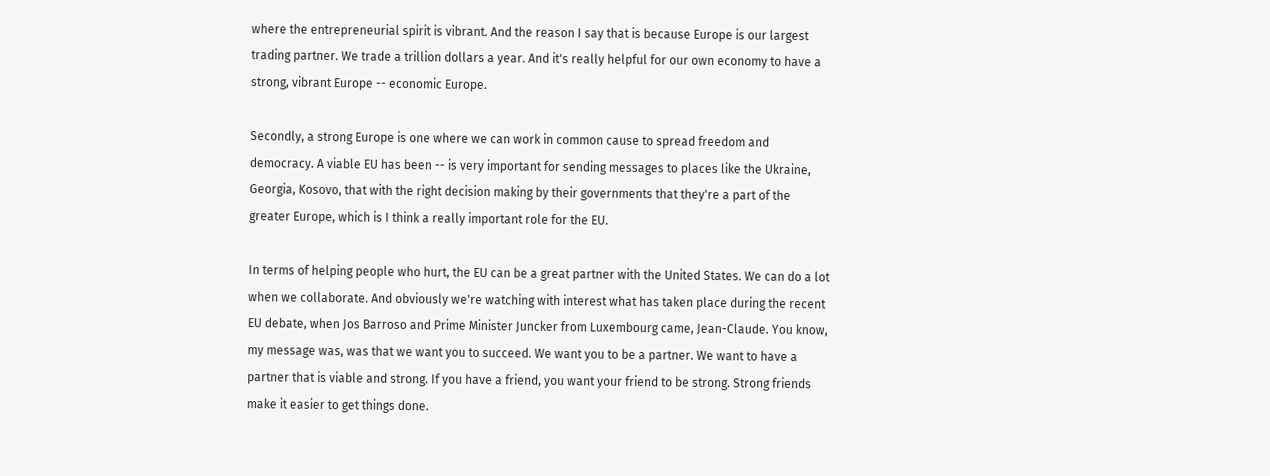where the entrepreneurial spirit is vibrant. And the reason I say that is because Europe is our largest trading partner. We trade a trillion dollars a year. And it's really helpful for our own economy to have a strong, vibrant Europe -- economic Europe.

Secondly, a strong Europe is one where we can work in common cause to spread freedom and democracy. A viable EU has been -- is very important for sending messages to places like the Ukraine, Georgia, Kosovo, that with the right decision making by their governments that they're a part of the greater Europe, which is I think a really important role for the EU.

In terms of helping people who hurt, the EU can be a great partner with the United States. We can do a lot when we collaborate. And obviously we're watching with interest what has taken place during the recent EU debate, when Jos Barroso and Prime Minister Juncker from Luxembourg came, Jean-Claude. You know, my message was, was that we want you to succeed. We want you to be a partner. We want to have a partner that is viable and strong. If you have a friend, you want your friend to be strong. Strong friends make it easier to get things done.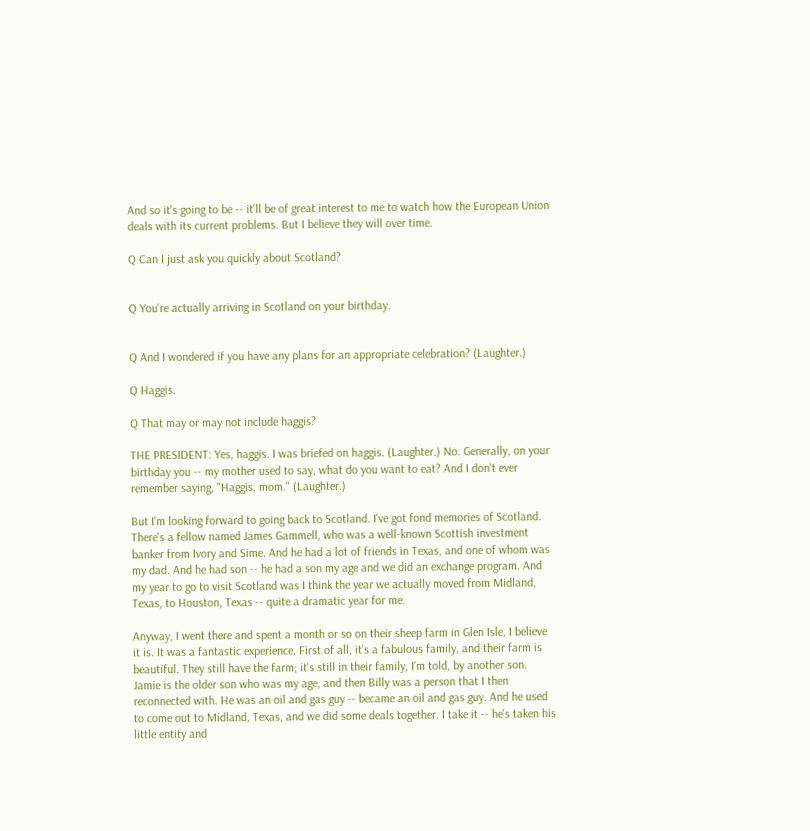And so it's going to be -- it'll be of great interest to me to watch how the European Union deals with its current problems. But I believe they will over time.

Q Can I just ask you quickly about Scotland?


Q You're actually arriving in Scotland on your birthday.


Q And I wondered if you have any plans for an appropriate celebration? (Laughter.)

Q Haggis.

Q That may or may not include haggis?

THE PRESIDENT: Yes, haggis. I was briefed on haggis. (Laughter.) No. Generally, on your birthday you -- my mother used to say, what do you want to eat? And I don't ever remember saying, "Haggis, mom." (Laughter.)

But I'm looking forward to going back to Scotland. I've got fond memories of Scotland. There's a fellow named James Gammell, who was a well-known Scottish investment banker from Ivory and Sime. And he had a lot of friends in Texas, and one of whom was my dad. And he had son -- he had a son my age and we did an exchange program. And my year to go to visit Scotland was I think the year we actually moved from Midland, Texas, to Houston, Texas -- quite a dramatic year for me.

Anyway, I went there and spent a month or so on their sheep farm in Glen Isle, I believe it is. It was a fantastic experience. First of all, it's a fabulous family, and their farm is beautiful. They still have the farm; it's still in their family, I'm told, by another son. Jamie is the older son who was my age, and then Billy was a person that I then reconnected with. He was an oil and gas guy -- became an oil and gas guy. And he used to come out to Midland, Texas, and we did some deals together. I take it -- he's taken his little entity and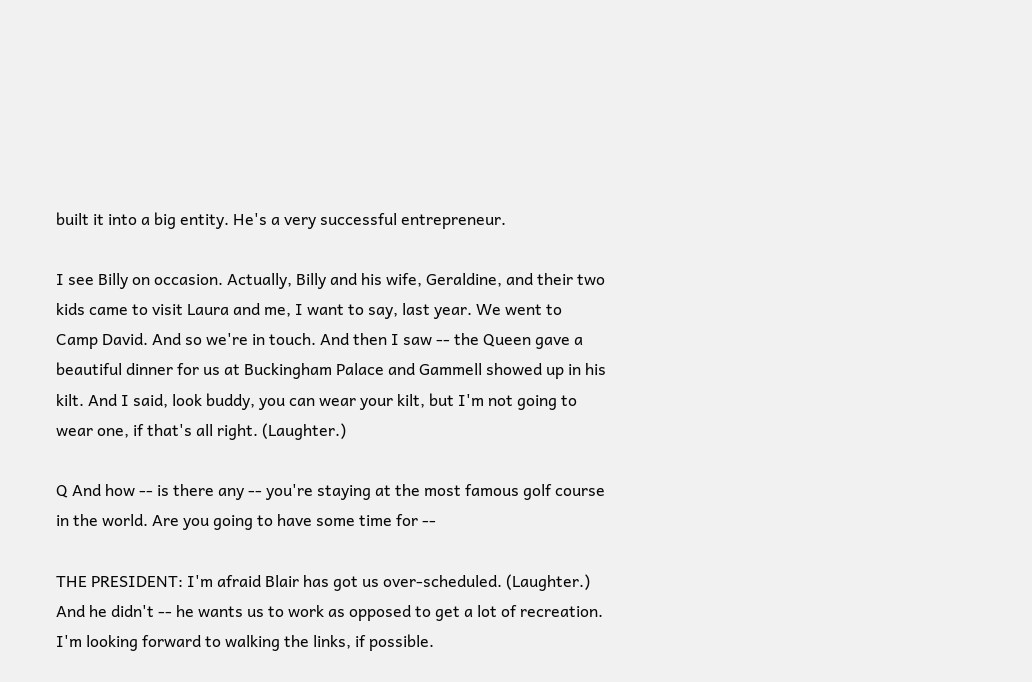built it into a big entity. He's a very successful entrepreneur.

I see Billy on occasion. Actually, Billy and his wife, Geraldine, and their two kids came to visit Laura and me, I want to say, last year. We went to Camp David. And so we're in touch. And then I saw -- the Queen gave a beautiful dinner for us at Buckingham Palace and Gammell showed up in his kilt. And I said, look buddy, you can wear your kilt, but I'm not going to wear one, if that's all right. (Laughter.)

Q And how -- is there any -- you're staying at the most famous golf course in the world. Are you going to have some time for --

THE PRESIDENT: I'm afraid Blair has got us over-scheduled. (Laughter.) And he didn't -- he wants us to work as opposed to get a lot of recreation. I'm looking forward to walking the links, if possible.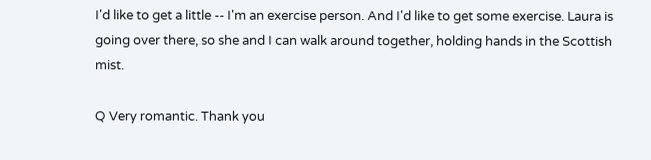I'd like to get a little -- I'm an exercise person. And I'd like to get some exercise. Laura is going over there, so she and I can walk around together, holding hands in the Scottish mist.

Q Very romantic. Thank you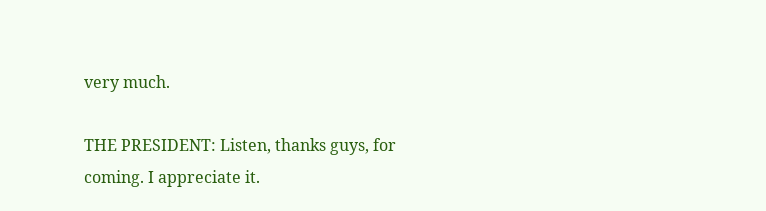very much.

THE PRESIDENT: Listen, thanks guys, for coming. I appreciate it.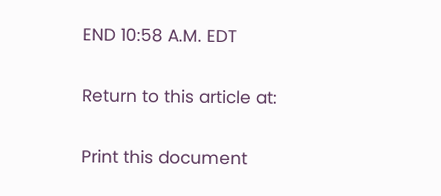END 10:58 A.M. EDT

Return to this article at:

Print this document